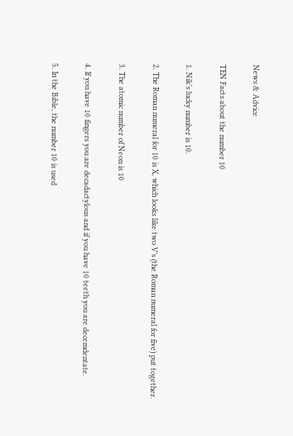News & Advice

TEN Facts about the number 10

1. Nik’s lucky number is 10.

2. The Roman numeral for 10 is X, which looks like two V’s (the Roman numeral for five) put together.

3. The atomic number of Neon is 10

4. If you have 10 fingers you are decadactylous and if you have 10 teeth you are decemdentate.

5. In the Bible, the number 10 is used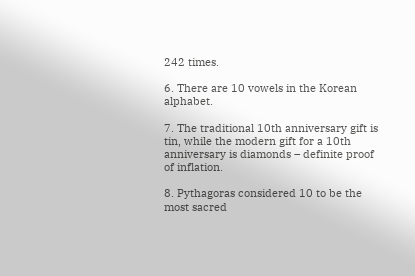242 times.

6. There are 10 vowels in the Korean alphabet.

7. The traditional 10th anniversary gift is tin, while the modern gift for a 10th anniversary is diamonds – definite proof of inflation.

8. Pythagoras considered 10 to be the most sacred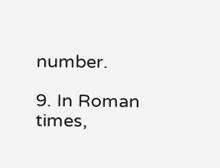number.

9. In Roman times,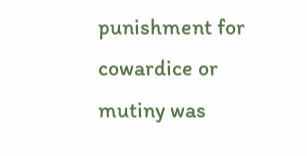punishment for cowardice or mutiny was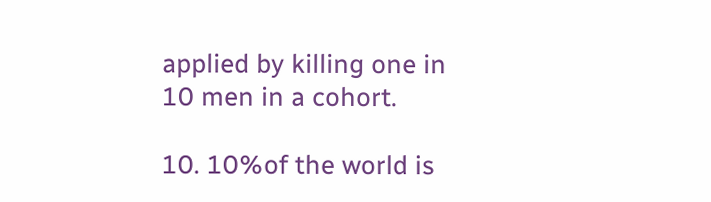applied by killing one in 10 men in a cohort.

10. 10%of the world is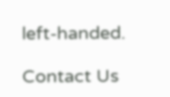left-handed.

Contact Us